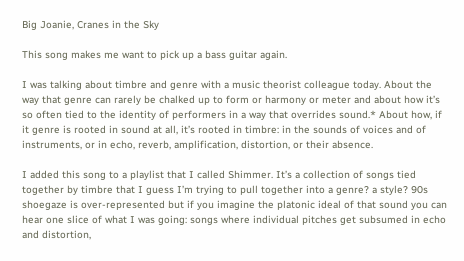Big Joanie, Cranes in the Sky

This song makes me want to pick up a bass guitar again.

I was talking about timbre and genre with a music theorist colleague today. About the way that genre can rarely be chalked up to form or harmony or meter and about how it’s so often tied to the identity of performers in a way that overrides sound.* About how, if it genre is rooted in sound at all, it’s rooted in timbre: in the sounds of voices and of instruments, or in echo, reverb, amplification, distortion, or their absence.

I added this song to a playlist that I called Shimmer. It’s a collection of songs tied together by timbre that I guess I’m trying to pull together into a genre? a style? 90s shoegaze is over-represented but if you imagine the platonic ideal of that sound you can hear one slice of what I was going: songs where individual pitches get subsumed in echo and distortion,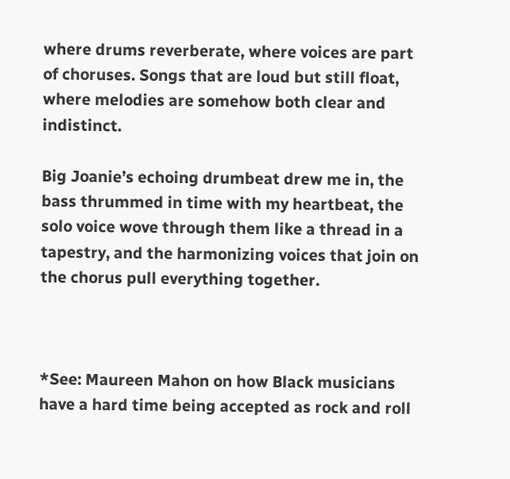where drums reverberate, where voices are part of choruses. Songs that are loud but still float, where melodies are somehow both clear and indistinct.

Big Joanie’s echoing drumbeat drew me in, the bass thrummed in time with my heartbeat, the solo voice wove through them like a thread in a tapestry, and the harmonizing voices that join on the chorus pull everything together.



*See: Maureen Mahon on how Black musicians have a hard time being accepted as rock and roll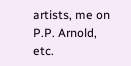artists, me on P.P. Arnold, etc.